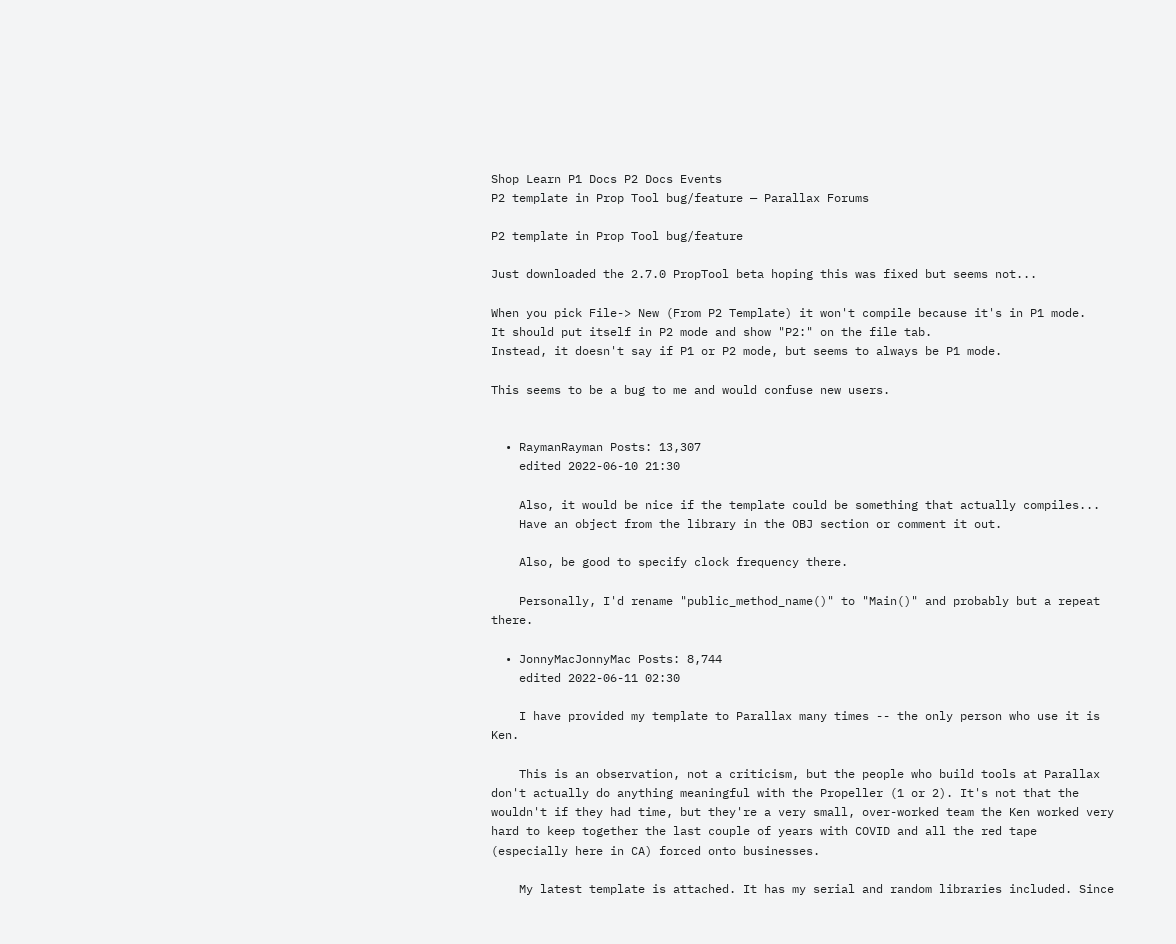Shop Learn P1 Docs P2 Docs Events
P2 template in Prop Tool bug/feature — Parallax Forums

P2 template in Prop Tool bug/feature

Just downloaded the 2.7.0 PropTool beta hoping this was fixed but seems not...

When you pick File-> New (From P2 Template) it won't compile because it's in P1 mode.
It should put itself in P2 mode and show "P2:" on the file tab.
Instead, it doesn't say if P1 or P2 mode, but seems to always be P1 mode.

This seems to be a bug to me and would confuse new users.


  • RaymanRayman Posts: 13,307
    edited 2022-06-10 21:30

    Also, it would be nice if the template could be something that actually compiles...
    Have an object from the library in the OBJ section or comment it out.

    Also, be good to specify clock frequency there.

    Personally, I'd rename "public_method_name()" to "Main()" and probably but a repeat there.

  • JonnyMacJonnyMac Posts: 8,744
    edited 2022-06-11 02:30

    I have provided my template to Parallax many times -- the only person who use it is Ken.

    This is an observation, not a criticism, but the people who build tools at Parallax don't actually do anything meaningful with the Propeller (1 or 2). It's not that the wouldn't if they had time, but they're a very small, over-worked team the Ken worked very hard to keep together the last couple of years with COVID and all the red tape (especially here in CA) forced onto businesses.

    My latest template is attached. It has my serial and random libraries included. Since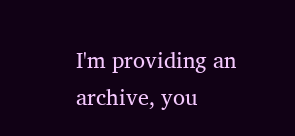I'm providing an archive, you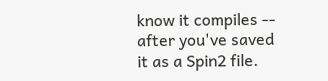know it compiles -- after you've saved it as a Spin2 file.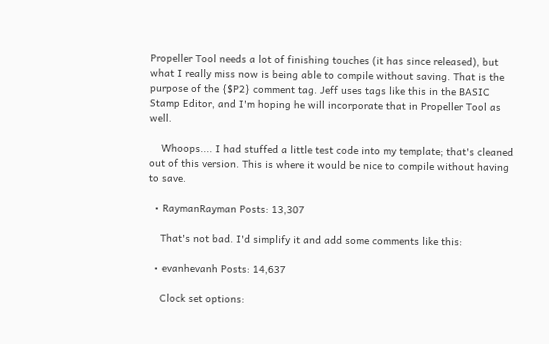Propeller Tool needs a lot of finishing touches (it has since released), but what I really miss now is being able to compile without saving. That is the purpose of the {$P2} comment tag. Jeff uses tags like this in the BASIC Stamp Editor, and I'm hoping he will incorporate that in Propeller Tool as well.

    Whoops.... I had stuffed a little test code into my template; that's cleaned out of this version. This is where it would be nice to compile without having to save.

  • RaymanRayman Posts: 13,307

    That's not bad. I'd simplify it and add some comments like this:

  • evanhevanh Posts: 14,637

    Clock set options: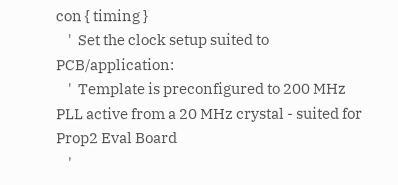con { timing }
    '  Set the clock setup suited to PCB/application:
    '  Template is preconfigured to 200 MHz PLL active from a 20 MHz crystal - suited for Prop2 Eval Board
    '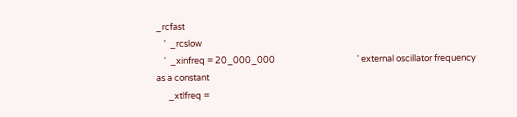_rcfast
    '  _rcslow
    '  _xinfreq = 20_000_000                                         ' external oscillator frequency as a constant
      _xtlfreq =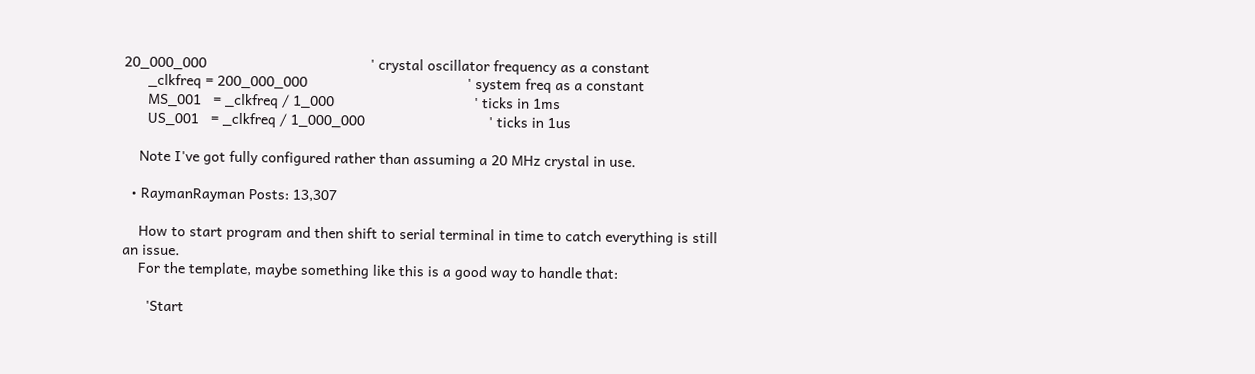20_000_000                                         ' crystal oscillator frequency as a constant
      _clkfreq = 200_000_000                                        ' system freq as a constant
      MS_001   = _clkfreq / 1_000                                   ' ticks in 1ms
      US_001   = _clkfreq / 1_000_000                               ' ticks in 1us

    Note I've got fully configured rather than assuming a 20 MHz crystal in use.

  • RaymanRayman Posts: 13,307

    How to start program and then shift to serial terminal in time to catch everything is still an issue.
    For the template, maybe something like this is a good way to handle that:

      'Start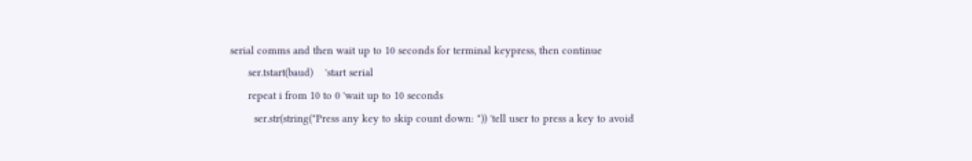serial comms and then wait up to 10 seconds for terminal keypress, then continue
      ser.tstart(baud)    'start serial
      repeat i from 10 to 0 'wait up to 10 seconds
        ser.str(string("Press any key to skip count down: ")) 'tell user to press a key to avoid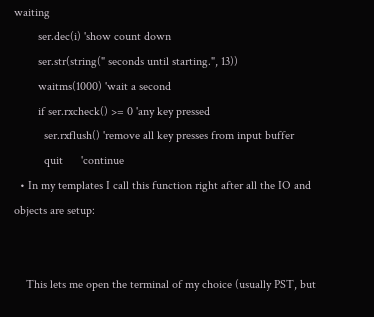waiting
        ser.dec(i) 'show count down
        ser.str(string(" seconds until starting.", 13))
        waitms(1000) 'wait a second
        if ser.rxcheck() >= 0 'any key pressed
          ser.rxflush() 'remove all key presses from input buffer
          quit      'continue
  • In my templates I call this function right after all the IO and objects are setup:


    This lets me open the terminal of my choice (usually PST, but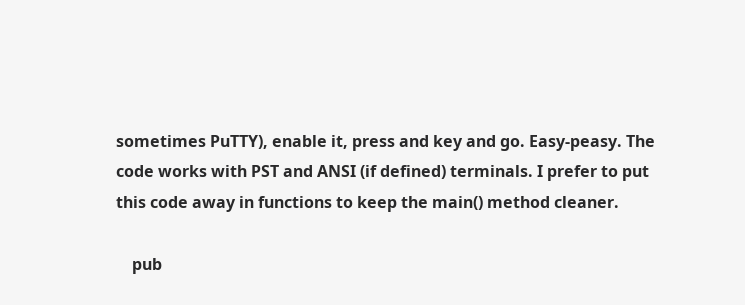sometimes PuTTY), enable it, press and key and go. Easy-peasy. The code works with PST and ANSI (if defined) terminals. I prefer to put this code away in functions to keep the main() method cleaner.

    pub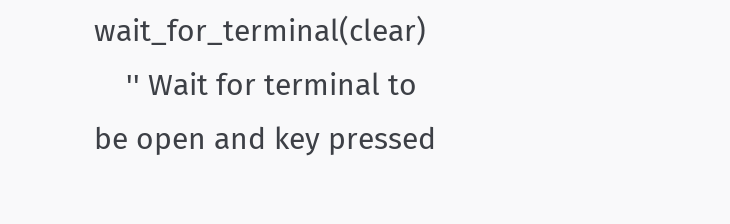wait_for_terminal(clear)
    '' Wait for terminal to be open and key pressed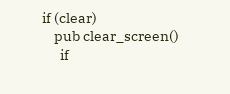if (clear)
    pub clear_screen()
      if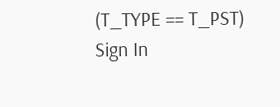(T_TYPE == T_PST)
Sign In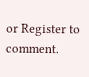or Register to comment.